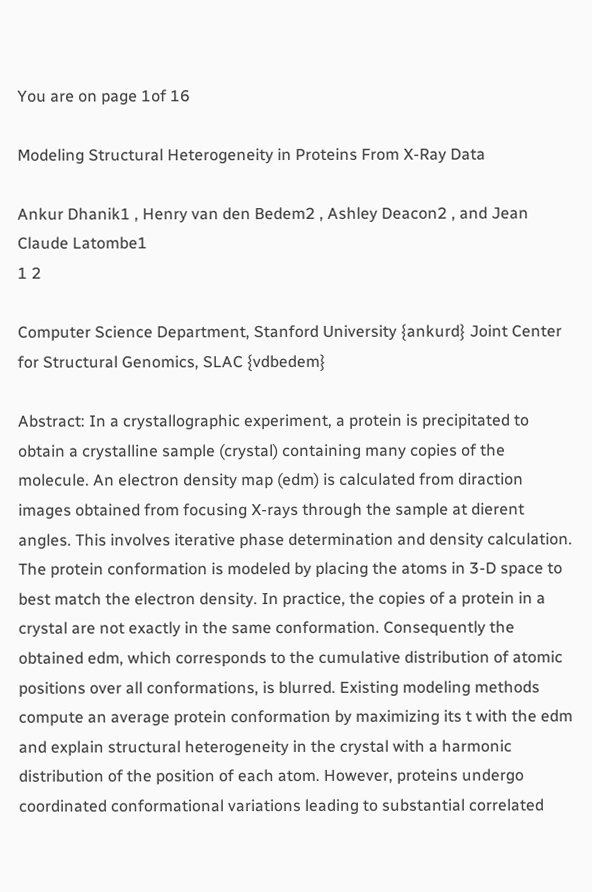You are on page 1of 16

Modeling Structural Heterogeneity in Proteins From X-Ray Data

Ankur Dhanik1 , Henry van den Bedem2 , Ashley Deacon2 , and Jean Claude Latombe1
1 2

Computer Science Department, Stanford University {ankurd} Joint Center for Structural Genomics, SLAC {vdbedem}

Abstract: In a crystallographic experiment, a protein is precipitated to obtain a crystalline sample (crystal) containing many copies of the molecule. An electron density map (edm) is calculated from diraction images obtained from focusing X-rays through the sample at dierent angles. This involves iterative phase determination and density calculation. The protein conformation is modeled by placing the atoms in 3-D space to best match the electron density. In practice, the copies of a protein in a crystal are not exactly in the same conformation. Consequently the obtained edm, which corresponds to the cumulative distribution of atomic positions over all conformations, is blurred. Existing modeling methods compute an average protein conformation by maximizing its t with the edm and explain structural heterogeneity in the crystal with a harmonic distribution of the position of each atom. However, proteins undergo coordinated conformational variations leading to substantial correlated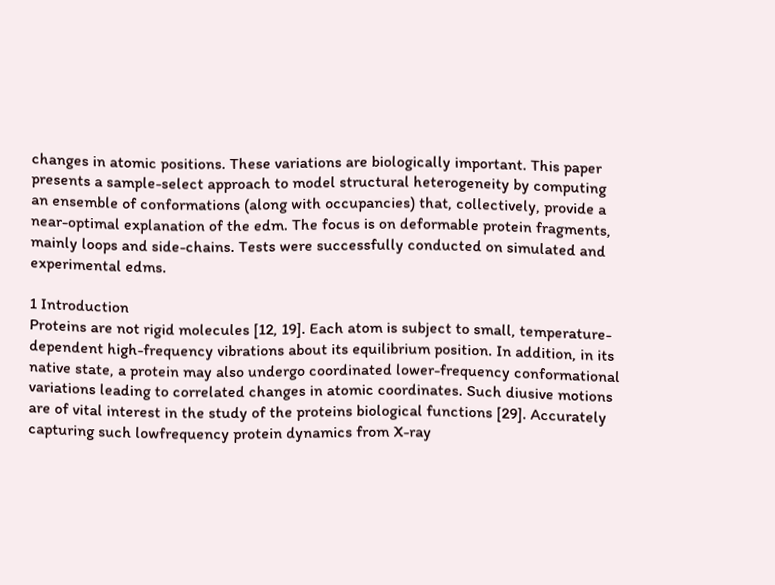changes in atomic positions. These variations are biologically important. This paper presents a sample-select approach to model structural heterogeneity by computing an ensemble of conformations (along with occupancies) that, collectively, provide a near-optimal explanation of the edm. The focus is on deformable protein fragments, mainly loops and side-chains. Tests were successfully conducted on simulated and experimental edms.

1 Introduction
Proteins are not rigid molecules [12, 19]. Each atom is subject to small, temperature-dependent high-frequency vibrations about its equilibrium position. In addition, in its native state, a protein may also undergo coordinated lower-frequency conformational variations leading to correlated changes in atomic coordinates. Such diusive motions are of vital interest in the study of the proteins biological functions [29]. Accurately capturing such lowfrequency protein dynamics from X-ray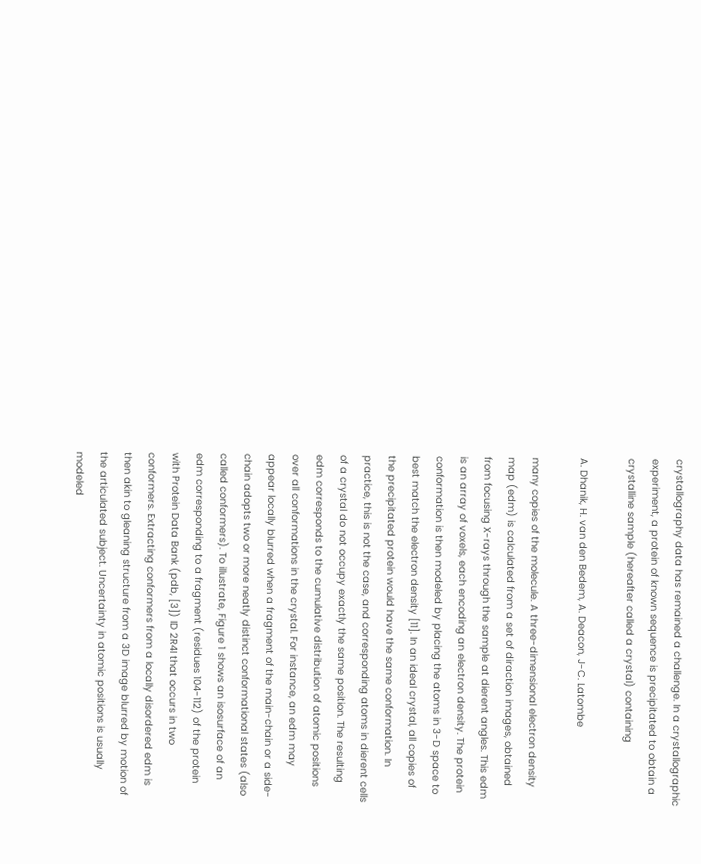crystallography data has remained a challenge. In a crystallographic experiment, a protein of known sequence is precipitated to obtain a crystalline sample (hereafter called a crystal) containing

A. Dhanik, H. van den Bedem, A. Deacon, J-C. Latombe

many copies of the molecule. A three-dimensional electron density map (edm) is calculated from a set of diraction images, obtained from focusing X-rays through the sample at dierent angles. This edm is an array of voxels, each encoding an electron density. The protein conformation is then modeled by placing the atoms in 3-D space to best match the electron density [11]. In an ideal crystal, all copies of the precipitated protein would have the same conformation. In practice, this is not the case, and corresponding atoms in dierent cells of a crystal do not occupy exactly the same position. The resulting edm corresponds to the cumulative distribution of atomic positions over all conformations in the crystal. For instance, an edm may appear locally blurred when a fragment of the main-chain or a side-chain adopts two or more neatly distinct conformational states (also called conformers). To illustrate, Figure 1 shows an isosurface of an edm corresponding to a fragment (residues 104-112) of the protein with Protein Data Bank (pdb, [3]) ID 2R4I that occurs in two conformers. Extracting conformers from a locally disordered edm is then akin to gleaning structure from a 3D image blurred by motion of the articulated subject. Uncertainty in atomic positions is usually modeled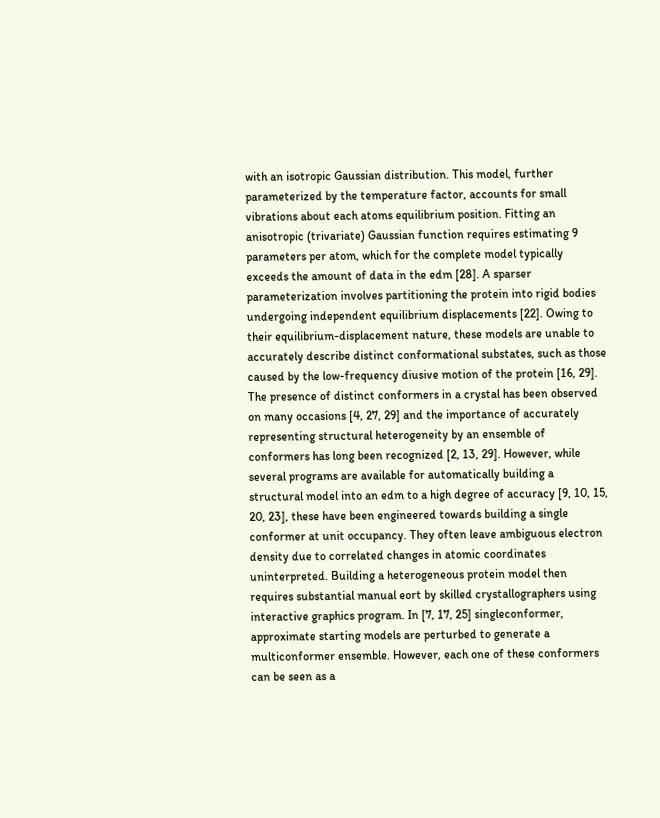with an isotropic Gaussian distribution. This model, further parameterized by the temperature factor, accounts for small vibrations about each atoms equilibrium position. Fitting an anisotropic (trivariate) Gaussian function requires estimating 9 parameters per atom, which for the complete model typically exceeds the amount of data in the edm [28]. A sparser parameterization involves partitioning the protein into rigid bodies undergoing independent equilibrium displacements [22]. Owing to their equilibrium-displacement nature, these models are unable to accurately describe distinct conformational substates, such as those caused by the low-frequency diusive motion of the protein [16, 29]. The presence of distinct conformers in a crystal has been observed on many occasions [4, 27, 29] and the importance of accurately representing structural heterogeneity by an ensemble of conformers has long been recognized [2, 13, 29]. However, while several programs are available for automatically building a structural model into an edm to a high degree of accuracy [9, 10, 15, 20, 23], these have been engineered towards building a single conformer at unit occupancy. They often leave ambiguous electron density due to correlated changes in atomic coordinates uninterpreted. Building a heterogeneous protein model then requires substantial manual eort by skilled crystallographers using interactive graphics program. In [7, 17, 25] singleconformer, approximate starting models are perturbed to generate a multiconformer ensemble. However, each one of these conformers can be seen as a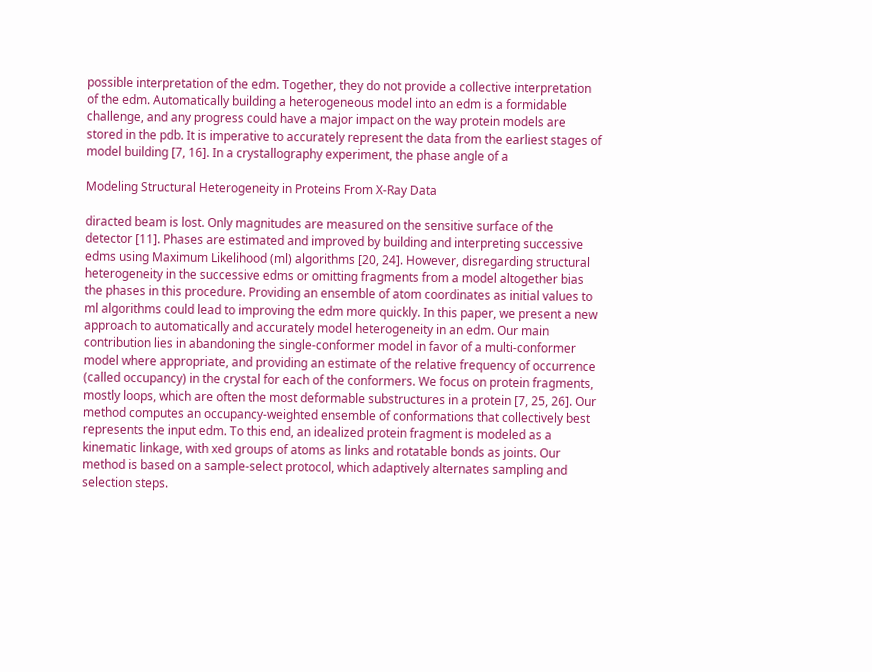possible interpretation of the edm. Together, they do not provide a collective interpretation of the edm. Automatically building a heterogeneous model into an edm is a formidable challenge, and any progress could have a major impact on the way protein models are stored in the pdb. It is imperative to accurately represent the data from the earliest stages of model building [7, 16]. In a crystallography experiment, the phase angle of a

Modeling Structural Heterogeneity in Proteins From X-Ray Data

diracted beam is lost. Only magnitudes are measured on the sensitive surface of the detector [11]. Phases are estimated and improved by building and interpreting successive edms using Maximum Likelihood (ml) algorithms [20, 24]. However, disregarding structural heterogeneity in the successive edms or omitting fragments from a model altogether bias the phases in this procedure. Providing an ensemble of atom coordinates as initial values to ml algorithms could lead to improving the edm more quickly. In this paper, we present a new approach to automatically and accurately model heterogeneity in an edm. Our main contribution lies in abandoning the single-conformer model in favor of a multi-conformer model where appropriate, and providing an estimate of the relative frequency of occurrence (called occupancy) in the crystal for each of the conformers. We focus on protein fragments, mostly loops, which are often the most deformable substructures in a protein [7, 25, 26]. Our method computes an occupancy-weighted ensemble of conformations that collectively best represents the input edm. To this end, an idealized protein fragment is modeled as a kinematic linkage, with xed groups of atoms as links and rotatable bonds as joints. Our method is based on a sample-select protocol, which adaptively alternates sampling and selection steps.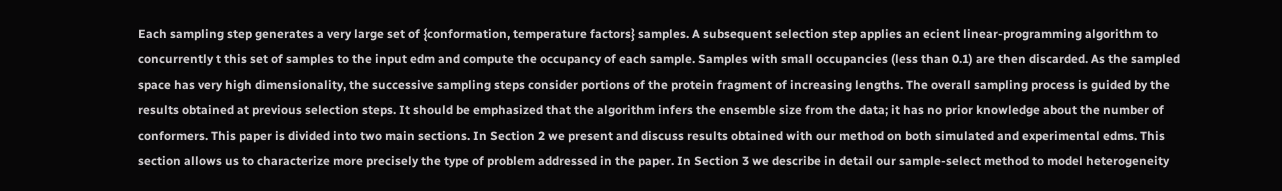Each sampling step generates a very large set of {conformation, temperature factors} samples. A subsequent selection step applies an ecient linear-programming algorithm to concurrently t this set of samples to the input edm and compute the occupancy of each sample. Samples with small occupancies (less than 0.1) are then discarded. As the sampled space has very high dimensionality, the successive sampling steps consider portions of the protein fragment of increasing lengths. The overall sampling process is guided by the results obtained at previous selection steps. It should be emphasized that the algorithm infers the ensemble size from the data; it has no prior knowledge about the number of conformers. This paper is divided into two main sections. In Section 2 we present and discuss results obtained with our method on both simulated and experimental edms. This section allows us to characterize more precisely the type of problem addressed in the paper. In Section 3 we describe in detail our sample-select method to model heterogeneity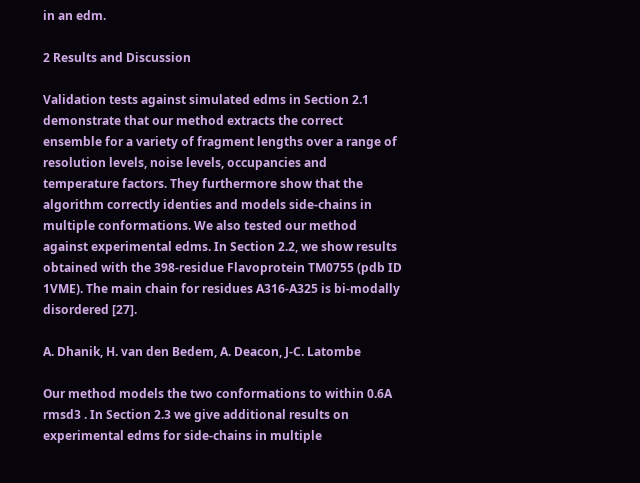in an edm.

2 Results and Discussion

Validation tests against simulated edms in Section 2.1 demonstrate that our method extracts the correct ensemble for a variety of fragment lengths over a range of resolution levels, noise levels, occupancies and temperature factors. They furthermore show that the algorithm correctly identies and models side-chains in multiple conformations. We also tested our method against experimental edms. In Section 2.2, we show results obtained with the 398-residue Flavoprotein TM0755 (pdb ID 1VME). The main chain for residues A316-A325 is bi-modally disordered [27].

A. Dhanik, H. van den Bedem, A. Deacon, J-C. Latombe

Our method models the two conformations to within 0.6A rmsd3 . In Section 2.3 we give additional results on experimental edms for side-chains in multiple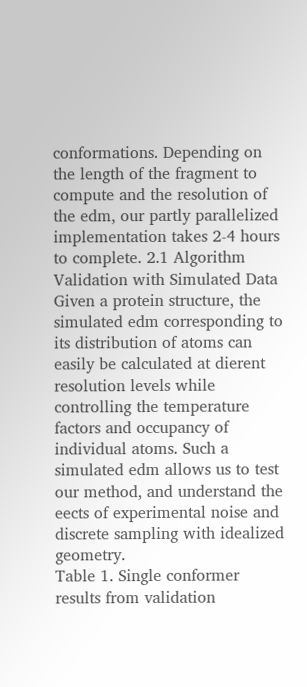conformations. Depending on the length of the fragment to compute and the resolution of the edm, our partly parallelized implementation takes 2-4 hours to complete. 2.1 Algorithm Validation with Simulated Data Given a protein structure, the simulated edm corresponding to its distribution of atoms can easily be calculated at dierent resolution levels while controlling the temperature factors and occupancy of individual atoms. Such a simulated edm allows us to test our method, and understand the eects of experimental noise and discrete sampling with idealized geometry.
Table 1. Single conformer results from validation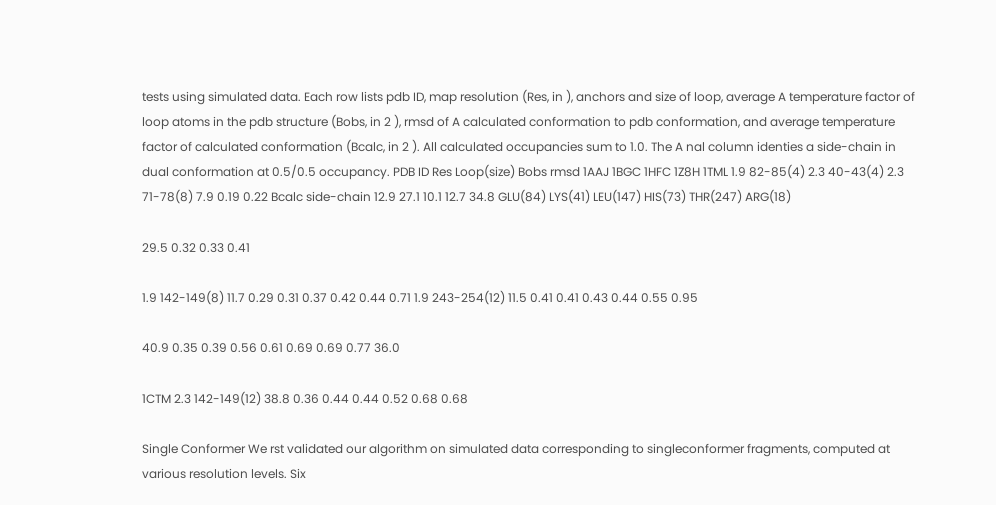tests using simulated data. Each row lists pdb ID, map resolution (Res, in ), anchors and size of loop, average A temperature factor of loop atoms in the pdb structure (Bobs, in 2 ), rmsd of A calculated conformation to pdb conformation, and average temperature factor of calculated conformation (Bcalc, in 2 ). All calculated occupancies sum to 1.0. The A nal column identies a side-chain in dual conformation at 0.5/0.5 occupancy. PDB ID Res Loop(size) Bobs rmsd 1AAJ 1BGC 1HFC 1Z8H 1TML 1.9 82-85(4) 2.3 40-43(4) 2.3 71-78(8) 7.9 0.19 0.22 Bcalc side-chain 12.9 27.1 10.1 12.7 34.8 GLU(84) LYS(41) LEU(147) HIS(73) THR(247) ARG(18)

29.5 0.32 0.33 0.41

1.9 142-149(8) 11.7 0.29 0.31 0.37 0.42 0.44 0.71 1.9 243-254(12) 11.5 0.41 0.41 0.43 0.44 0.55 0.95

40.9 0.35 0.39 0.56 0.61 0.69 0.69 0.77 36.0

1CTM 2.3 142-149(12) 38.8 0.36 0.44 0.44 0.52 0.68 0.68

Single Conformer We rst validated our algorithm on simulated data corresponding to singleconformer fragments, computed at various resolution levels. Six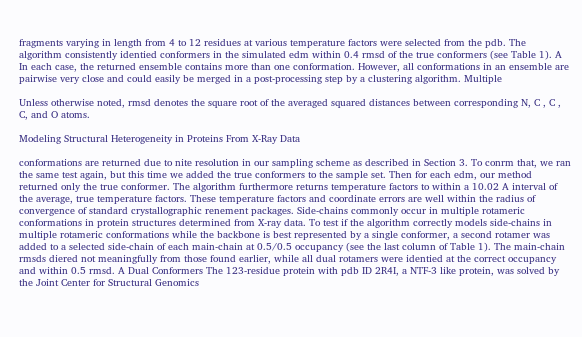fragments varying in length from 4 to 12 residues at various temperature factors were selected from the pdb. The algorithm consistently identied conformers in the simulated edm within 0.4 rmsd of the true conformers (see Table 1). A In each case, the returned ensemble contains more than one conformation. However, all conformations in an ensemble are pairwise very close and could easily be merged in a post-processing step by a clustering algorithm. Multiple

Unless otherwise noted, rmsd denotes the square root of the averaged squared distances between corresponding N, C , C , C, and O atoms.

Modeling Structural Heterogeneity in Proteins From X-Ray Data

conformations are returned due to nite resolution in our sampling scheme as described in Section 3. To conrm that, we ran the same test again, but this time we added the true conformers to the sample set. Then for each edm, our method returned only the true conformer. The algorithm furthermore returns temperature factors to within a 10.02 A interval of the average, true temperature factors. These temperature factors and coordinate errors are well within the radius of convergence of standard crystallographic renement packages. Side-chains commonly occur in multiple rotameric conformations in protein structures determined from X-ray data. To test if the algorithm correctly models side-chains in multiple rotameric conformations while the backbone is best represented by a single conformer, a second rotamer was added to a selected side-chain of each main-chain at 0.5/0.5 occupancy (see the last column of Table 1). The main-chain rmsds diered not meaningfully from those found earlier, while all dual rotamers were identied at the correct occupancy and within 0.5 rmsd. A Dual Conformers The 123-residue protein with pdb ID 2R4I, a NTF-3 like protein, was solved by the Joint Center for Structural Genomics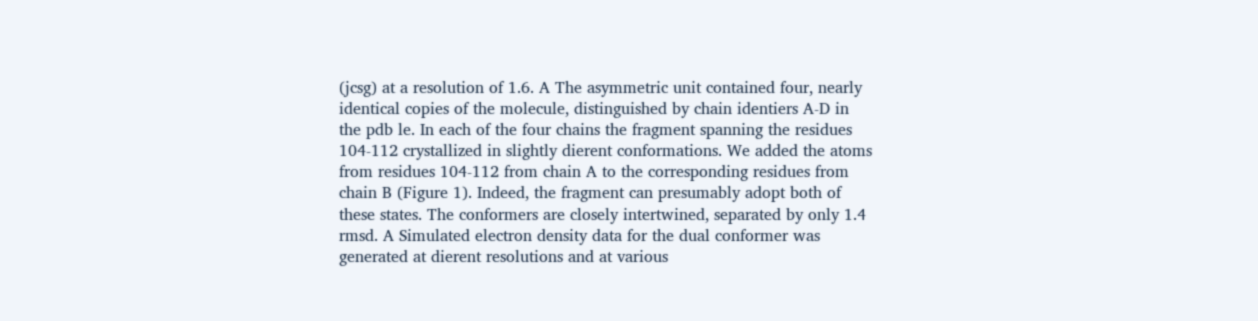(jcsg) at a resolution of 1.6. A The asymmetric unit contained four, nearly identical copies of the molecule, distinguished by chain identiers A-D in the pdb le. In each of the four chains the fragment spanning the residues 104-112 crystallized in slightly dierent conformations. We added the atoms from residues 104-112 from chain A to the corresponding residues from chain B (Figure 1). Indeed, the fragment can presumably adopt both of these states. The conformers are closely intertwined, separated by only 1.4 rmsd. A Simulated electron density data for the dual conformer was generated at dierent resolutions and at various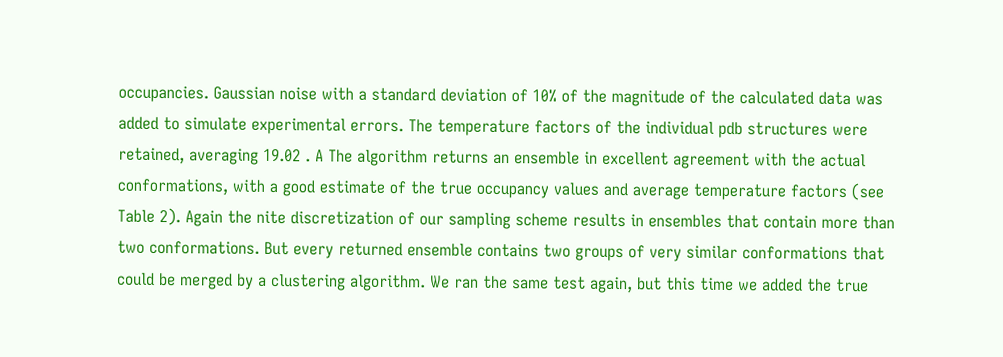occupancies. Gaussian noise with a standard deviation of 10% of the magnitude of the calculated data was added to simulate experimental errors. The temperature factors of the individual pdb structures were retained, averaging 19.02 . A The algorithm returns an ensemble in excellent agreement with the actual conformations, with a good estimate of the true occupancy values and average temperature factors (see Table 2). Again the nite discretization of our sampling scheme results in ensembles that contain more than two conformations. But every returned ensemble contains two groups of very similar conformations that could be merged by a clustering algorithm. We ran the same test again, but this time we added the true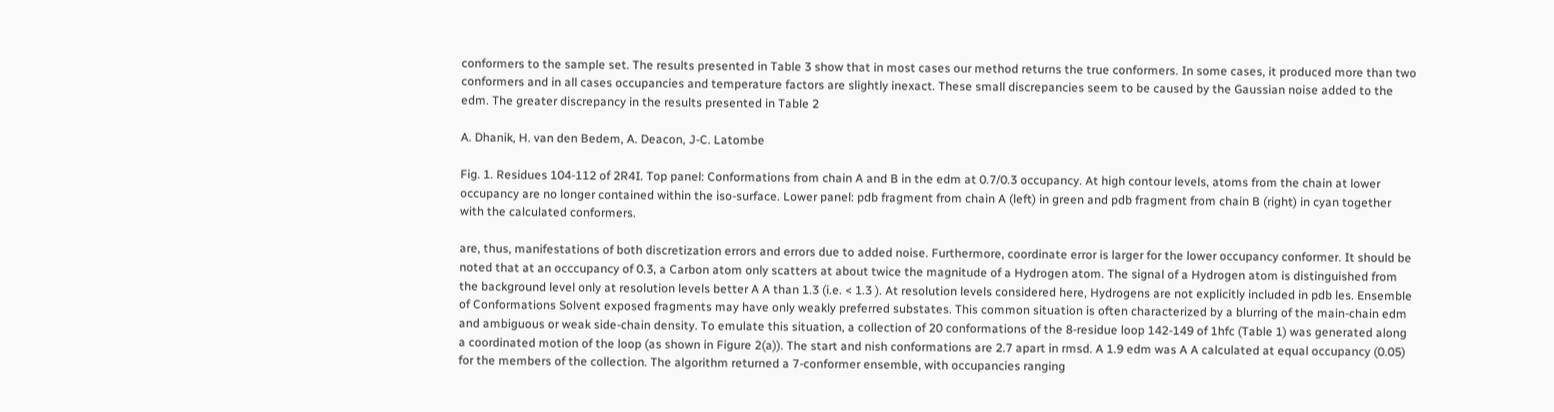conformers to the sample set. The results presented in Table 3 show that in most cases our method returns the true conformers. In some cases, it produced more than two conformers and in all cases occupancies and temperature factors are slightly inexact. These small discrepancies seem to be caused by the Gaussian noise added to the edm. The greater discrepancy in the results presented in Table 2

A. Dhanik, H. van den Bedem, A. Deacon, J-C. Latombe

Fig. 1. Residues 104-112 of 2R4I. Top panel: Conformations from chain A and B in the edm at 0.7/0.3 occupancy. At high contour levels, atoms from the chain at lower occupancy are no longer contained within the iso-surface. Lower panel: pdb fragment from chain A (left) in green and pdb fragment from chain B (right) in cyan together with the calculated conformers.

are, thus, manifestations of both discretization errors and errors due to added noise. Furthermore, coordinate error is larger for the lower occupancy conformer. It should be noted that at an occcupancy of 0.3, a Carbon atom only scatters at about twice the magnitude of a Hydrogen atom. The signal of a Hydrogen atom is distinguished from the background level only at resolution levels better A A than 1.3 (i.e. < 1.3 ). At resolution levels considered here, Hydrogens are not explicitly included in pdb les. Ensemble of Conformations Solvent exposed fragments may have only weakly preferred substates. This common situation is often characterized by a blurring of the main-chain edm and ambiguous or weak side-chain density. To emulate this situation, a collection of 20 conformations of the 8-residue loop 142-149 of 1hfc (Table 1) was generated along a coordinated motion of the loop (as shown in Figure 2(a)). The start and nish conformations are 2.7 apart in rmsd. A 1.9 edm was A A calculated at equal occupancy (0.05) for the members of the collection. The algorithm returned a 7-conformer ensemble, with occupancies ranging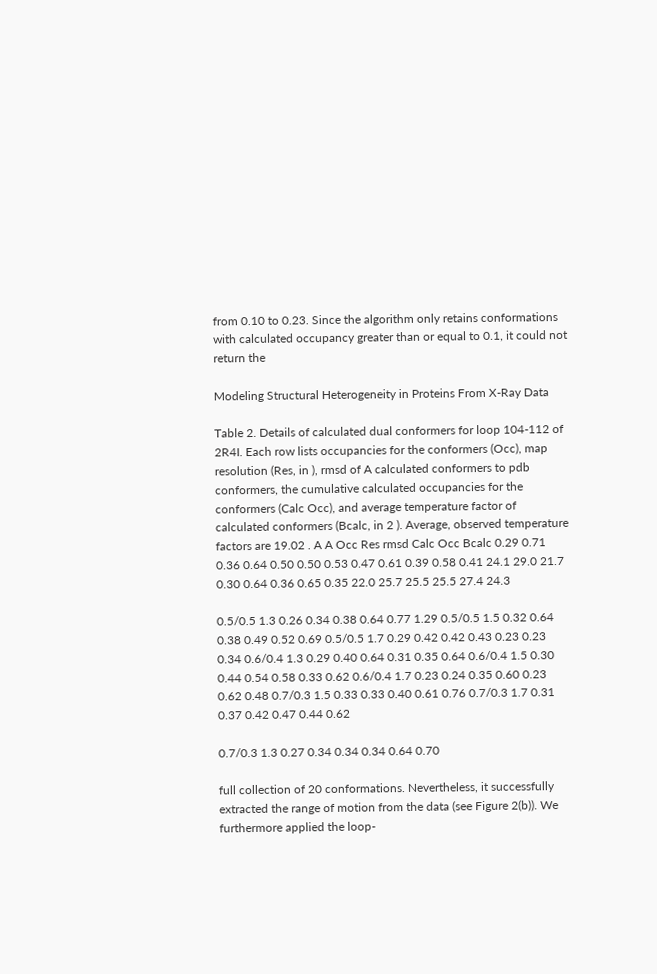from 0.10 to 0.23. Since the algorithm only retains conformations with calculated occupancy greater than or equal to 0.1, it could not return the

Modeling Structural Heterogeneity in Proteins From X-Ray Data

Table 2. Details of calculated dual conformers for loop 104-112 of 2R4I. Each row lists occupancies for the conformers (Occ), map resolution (Res, in ), rmsd of A calculated conformers to pdb conformers, the cumulative calculated occupancies for the conformers (Calc Occ), and average temperature factor of calculated conformers (Bcalc, in 2 ). Average, observed temperature factors are 19.02 . A A Occ Res rmsd Calc Occ Bcalc 0.29 0.71 0.36 0.64 0.50 0.50 0.53 0.47 0.61 0.39 0.58 0.41 24.1 29.0 21.7 0.30 0.64 0.36 0.65 0.35 22.0 25.7 25.5 25.5 27.4 24.3

0.5/0.5 1.3 0.26 0.34 0.38 0.64 0.77 1.29 0.5/0.5 1.5 0.32 0.64 0.38 0.49 0.52 0.69 0.5/0.5 1.7 0.29 0.42 0.42 0.43 0.23 0.23 0.34 0.6/0.4 1.3 0.29 0.40 0.64 0.31 0.35 0.64 0.6/0.4 1.5 0.30 0.44 0.54 0.58 0.33 0.62 0.6/0.4 1.7 0.23 0.24 0.35 0.60 0.23 0.62 0.48 0.7/0.3 1.5 0.33 0.33 0.40 0.61 0.76 0.7/0.3 1.7 0.31 0.37 0.42 0.47 0.44 0.62

0.7/0.3 1.3 0.27 0.34 0.34 0.34 0.64 0.70

full collection of 20 conformations. Nevertheless, it successfully extracted the range of motion from the data (see Figure 2(b)). We furthermore applied the loop-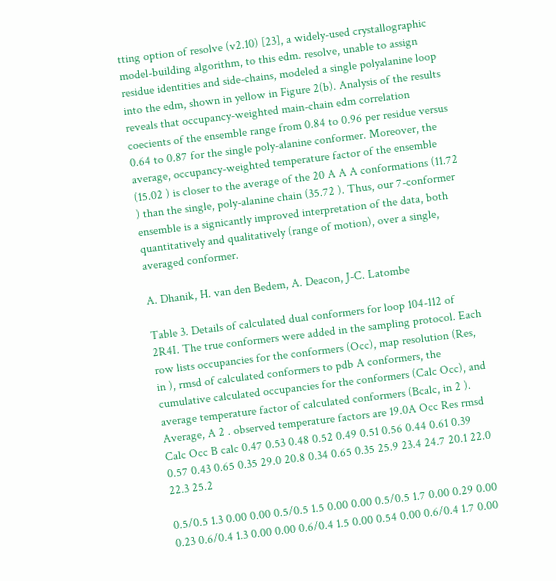tting option of resolve (v2.10) [23], a widely-used crystallographic model-building algorithm, to this edm. resolve, unable to assign residue identities and side-chains, modeled a single polyalanine loop into the edm, shown in yellow in Figure 2(b). Analysis of the results reveals that occupancy-weighted main-chain edm correlation coecients of the ensemble range from 0.84 to 0.96 per residue versus 0.64 to 0.87 for the single poly-alanine conformer. Moreover, the average, occupancy-weighted temperature factor of the ensemble (15.02 ) is closer to the average of the 20 A A A conformations (11.72 ) than the single, poly-alanine chain (35.72 ). Thus, our 7-conformer ensemble is a signicantly improved interpretation of the data, both quantitatively and qualitatively (range of motion), over a single, averaged conformer.

A. Dhanik, H. van den Bedem, A. Deacon, J-C. Latombe

Table 3. Details of calculated dual conformers for loop 104-112 of 2R4I. The true conformers were added in the sampling protocol. Each row lists occupancies for the conformers (Occ), map resolution (Res, in ), rmsd of calculated conformers to pdb A conformers, the cumulative calculated occupancies for the conformers (Calc Occ), and average temperature factor of calculated conformers (Bcalc, in 2 ). Average, A 2 . observed temperature factors are 19.0A Occ Res rmsd Calc Occ B calc 0.47 0.53 0.48 0.52 0.49 0.51 0.56 0.44 0.61 0.39 0.57 0.43 0.65 0.35 29.0 20.8 0.34 0.65 0.35 25.9 23.4 24.7 20.1 22.0 22.3 25.2

0.5/0.5 1.3 0.00 0.00 0.5/0.5 1.5 0.00 0.00 0.5/0.5 1.7 0.00 0.29 0.00 0.23 0.6/0.4 1.3 0.00 0.00 0.6/0.4 1.5 0.00 0.54 0.00 0.6/0.4 1.7 0.00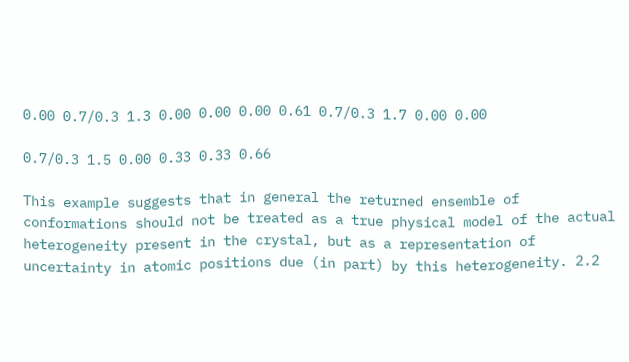0.00 0.7/0.3 1.3 0.00 0.00 0.00 0.61 0.7/0.3 1.7 0.00 0.00

0.7/0.3 1.5 0.00 0.33 0.33 0.66

This example suggests that in general the returned ensemble of conformations should not be treated as a true physical model of the actual heterogeneity present in the crystal, but as a representation of uncertainty in atomic positions due (in part) by this heterogeneity. 2.2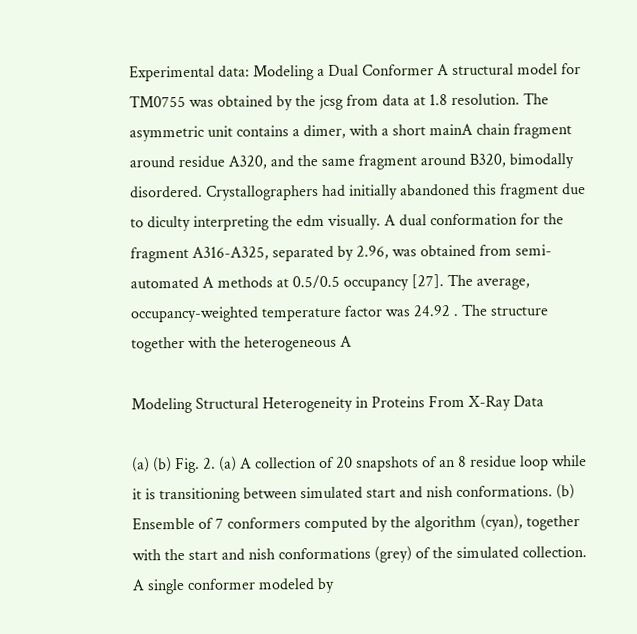Experimental data: Modeling a Dual Conformer A structural model for TM0755 was obtained by the jcsg from data at 1.8 resolution. The asymmetric unit contains a dimer, with a short mainA chain fragment around residue A320, and the same fragment around B320, bimodally disordered. Crystallographers had initially abandoned this fragment due to diculty interpreting the edm visually. A dual conformation for the fragment A316-A325, separated by 2.96, was obtained from semi-automated A methods at 0.5/0.5 occupancy [27]. The average, occupancy-weighted temperature factor was 24.92 . The structure together with the heterogeneous A

Modeling Structural Heterogeneity in Proteins From X-Ray Data

(a) (b) Fig. 2. (a) A collection of 20 snapshots of an 8 residue loop while it is transitioning between simulated start and nish conformations. (b) Ensemble of 7 conformers computed by the algorithm (cyan), together with the start and nish conformations (grey) of the simulated collection. A single conformer modeled by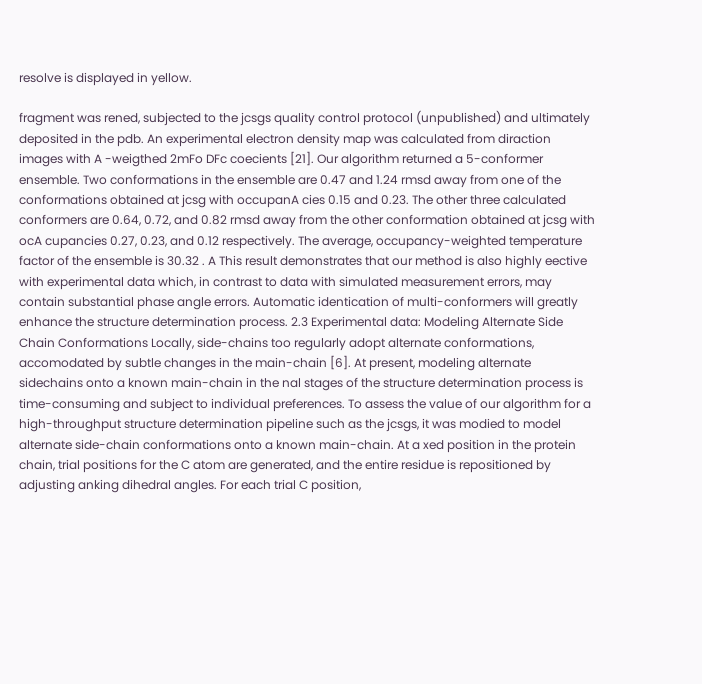resolve is displayed in yellow.

fragment was rened, subjected to the jcsgs quality control protocol (unpublished) and ultimately deposited in the pdb. An experimental electron density map was calculated from diraction images with A -weigthed 2mFo DFc coecients [21]. Our algorithm returned a 5-conformer ensemble. Two conformations in the ensemble are 0.47 and 1.24 rmsd away from one of the conformations obtained at jcsg with occupanA cies 0.15 and 0.23. The other three calculated conformers are 0.64, 0.72, and 0.82 rmsd away from the other conformation obtained at jcsg with ocA cupancies 0.27, 0.23, and 0.12 respectively. The average, occupancy-weighted temperature factor of the ensemble is 30.32 . A This result demonstrates that our method is also highly eective with experimental data which, in contrast to data with simulated measurement errors, may contain substantial phase angle errors. Automatic identication of multi-conformers will greatly enhance the structure determination process. 2.3 Experimental data: Modeling Alternate Side Chain Conformations Locally, side-chains too regularly adopt alternate conformations, accomodated by subtle changes in the main-chain [6]. At present, modeling alternate sidechains onto a known main-chain in the nal stages of the structure determination process is time-consuming and subject to individual preferences. To assess the value of our algorithm for a high-throughput structure determination pipeline such as the jcsgs, it was modied to model alternate side-chain conformations onto a known main-chain. At a xed position in the protein chain, trial positions for the C atom are generated, and the entire residue is repositioned by adjusting anking dihedral angles. For each trial C position,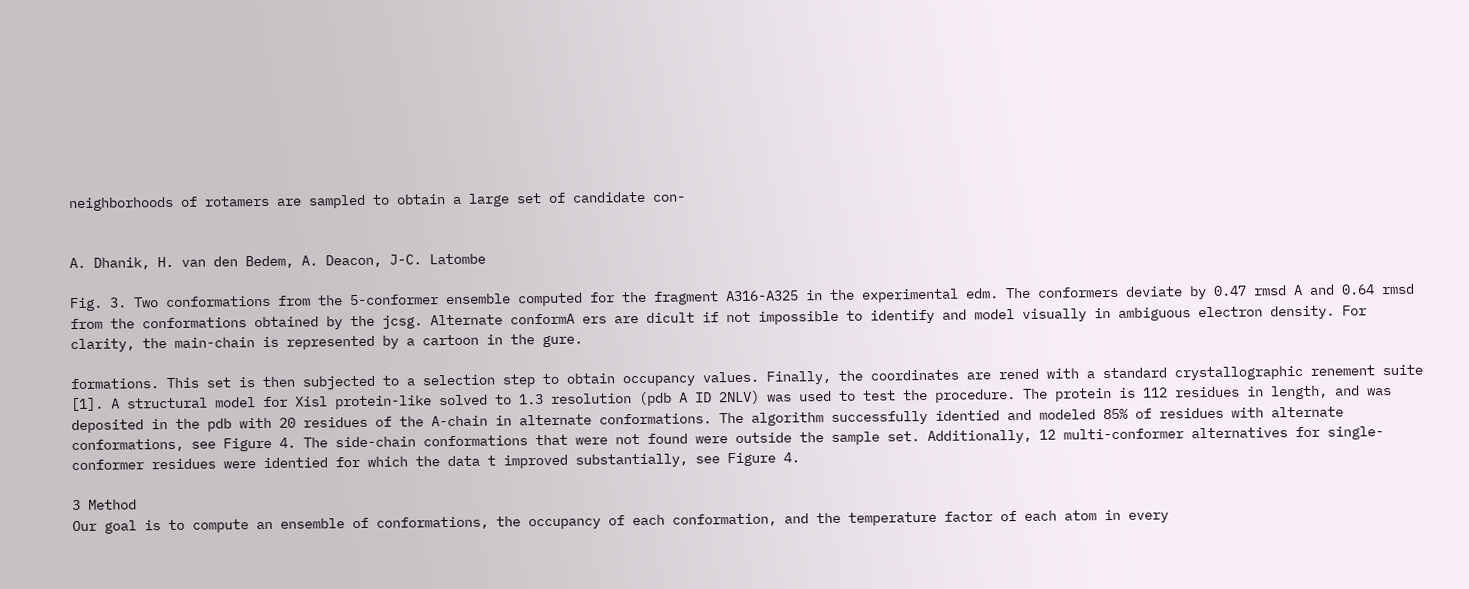neighborhoods of rotamers are sampled to obtain a large set of candidate con-


A. Dhanik, H. van den Bedem, A. Deacon, J-C. Latombe

Fig. 3. Two conformations from the 5-conformer ensemble computed for the fragment A316-A325 in the experimental edm. The conformers deviate by 0.47 rmsd A and 0.64 rmsd from the conformations obtained by the jcsg. Alternate conformA ers are dicult if not impossible to identify and model visually in ambiguous electron density. For clarity, the main-chain is represented by a cartoon in the gure.

formations. This set is then subjected to a selection step to obtain occupancy values. Finally, the coordinates are rened with a standard crystallographic renement suite [1]. A structural model for Xisl protein-like solved to 1.3 resolution (pdb A ID 2NLV) was used to test the procedure. The protein is 112 residues in length, and was deposited in the pdb with 20 residues of the A-chain in alternate conformations. The algorithm successfully identied and modeled 85% of residues with alternate conformations, see Figure 4. The side-chain conformations that were not found were outside the sample set. Additionally, 12 multi-conformer alternatives for single-conformer residues were identied for which the data t improved substantially, see Figure 4.

3 Method
Our goal is to compute an ensemble of conformations, the occupancy of each conformation, and the temperature factor of each atom in every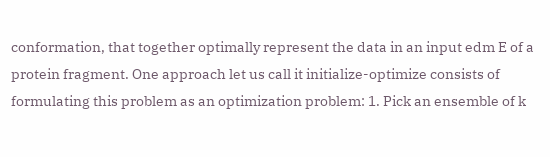conformation, that together optimally represent the data in an input edm E of a protein fragment. One approach let us call it initialize-optimize consists of formulating this problem as an optimization problem: 1. Pick an ensemble of k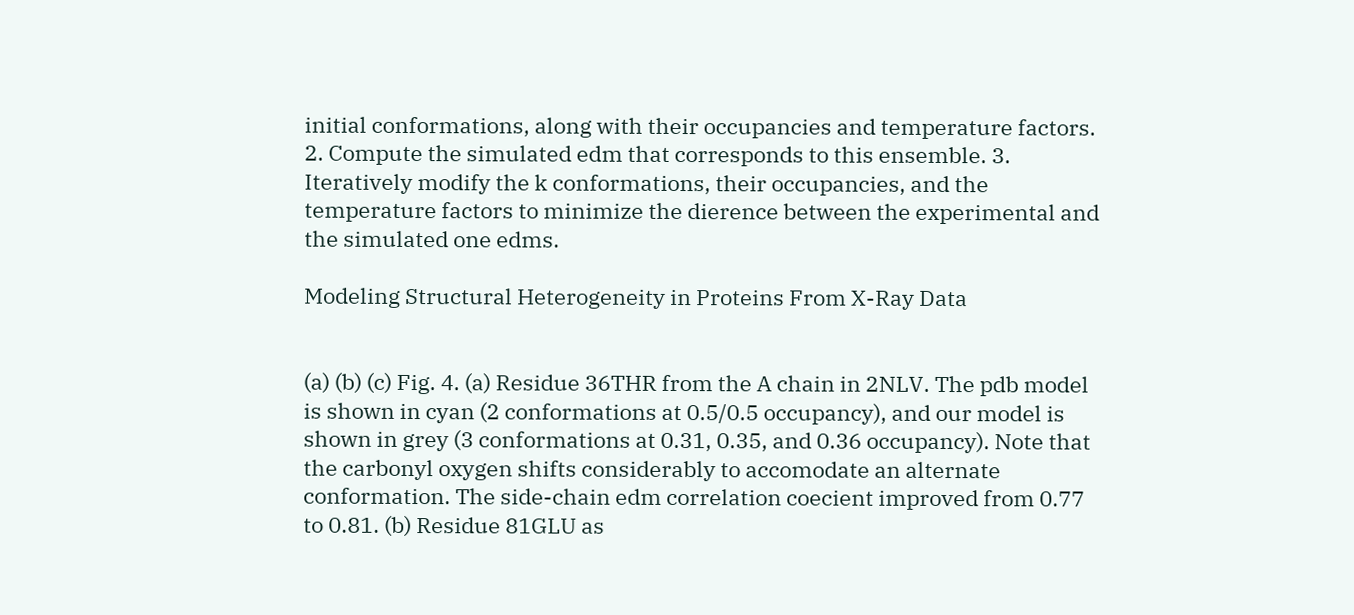initial conformations, along with their occupancies and temperature factors. 2. Compute the simulated edm that corresponds to this ensemble. 3. Iteratively modify the k conformations, their occupancies, and the temperature factors to minimize the dierence between the experimental and the simulated one edms.

Modeling Structural Heterogeneity in Proteins From X-Ray Data


(a) (b) (c) Fig. 4. (a) Residue 36THR from the A chain in 2NLV. The pdb model is shown in cyan (2 conformations at 0.5/0.5 occupancy), and our model is shown in grey (3 conformations at 0.31, 0.35, and 0.36 occupancy). Note that the carbonyl oxygen shifts considerably to accomodate an alternate conformation. The side-chain edm correlation coecient improved from 0.77 to 0.81. (b) Residue 81GLU as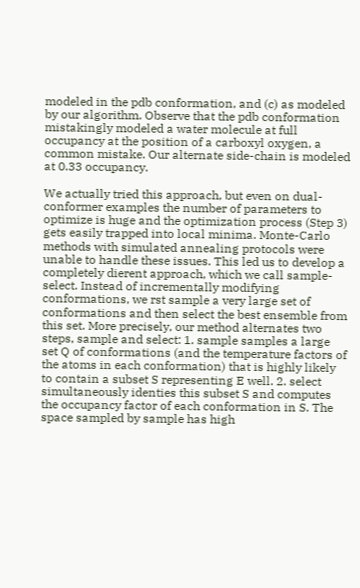modeled in the pdb conformation, and (c) as modeled by our algorithm. Observe that the pdb conformation mistakingly modeled a water molecule at full occupancy at the position of a carboxyl oxygen, a common mistake. Our alternate side-chain is modeled at 0.33 occupancy.

We actually tried this approach, but even on dual-conformer examples the number of parameters to optimize is huge and the optimization process (Step 3) gets easily trapped into local minima. Monte-Carlo methods with simulated annealing protocols were unable to handle these issues. This led us to develop a completely dierent approach, which we call sample-select. Instead of incrementally modifying conformations, we rst sample a very large set of conformations and then select the best ensemble from this set. More precisely, our method alternates two steps, sample and select: 1. sample samples a large set Q of conformations (and the temperature factors of the atoms in each conformation) that is highly likely to contain a subset S representing E well. 2. select simultaneously identies this subset S and computes the occupancy factor of each conformation in S. The space sampled by sample has high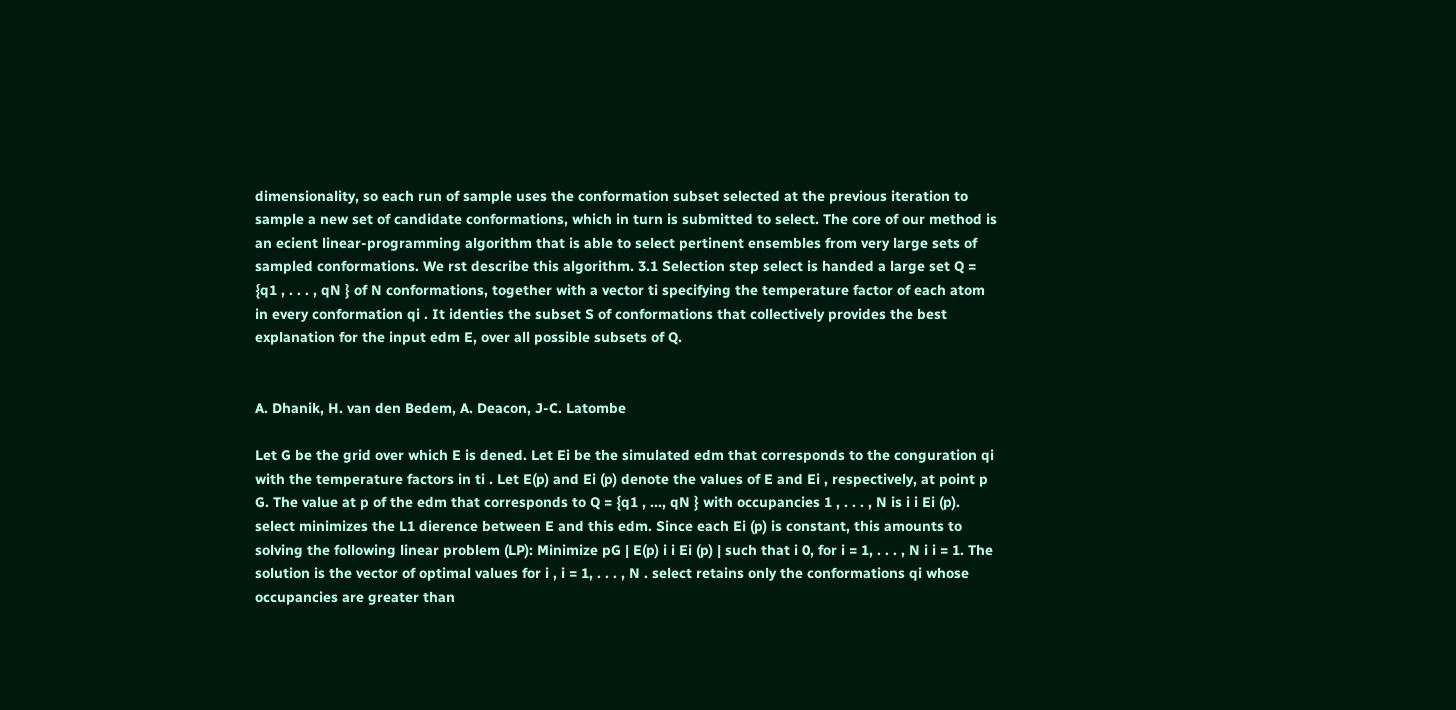dimensionality, so each run of sample uses the conformation subset selected at the previous iteration to sample a new set of candidate conformations, which in turn is submitted to select. The core of our method is an ecient linear-programming algorithm that is able to select pertinent ensembles from very large sets of sampled conformations. We rst describe this algorithm. 3.1 Selection step select is handed a large set Q = {q1 , . . . , qN } of N conformations, together with a vector ti specifying the temperature factor of each atom in every conformation qi . It identies the subset S of conformations that collectively provides the best explanation for the input edm E, over all possible subsets of Q.


A. Dhanik, H. van den Bedem, A. Deacon, J-C. Latombe

Let G be the grid over which E is dened. Let Ei be the simulated edm that corresponds to the conguration qi with the temperature factors in ti . Let E(p) and Ei (p) denote the values of E and Ei , respectively, at point p G. The value at p of the edm that corresponds to Q = {q1 , ..., qN } with occupancies 1 , . . . , N is i i Ei (p). select minimizes the L1 dierence between E and this edm. Since each Ei (p) is constant, this amounts to solving the following linear problem (LP): Minimize pG | E(p) i i Ei (p) | such that i 0, for i = 1, . . . , N i i = 1. The solution is the vector of optimal values for i , i = 1, . . . , N . select retains only the conformations qi whose occupancies are greater than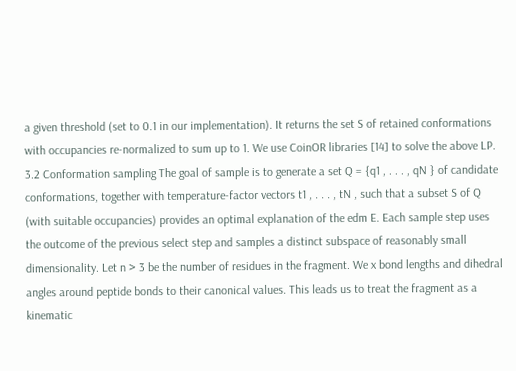a given threshold (set to 0.1 in our implementation). It returns the set S of retained conformations with occupancies re-normalized to sum up to 1. We use CoinOR libraries [14] to solve the above LP. 3.2 Conformation sampling The goal of sample is to generate a set Q = {q1 , . . . , qN } of candidate conformations, together with temperature-factor vectors t1 , . . . , tN , such that a subset S of Q (with suitable occupancies) provides an optimal explanation of the edm E. Each sample step uses the outcome of the previous select step and samples a distinct subspace of reasonably small dimensionality. Let n > 3 be the number of residues in the fragment. We x bond lengths and dihedral angles around peptide bonds to their canonical values. This leads us to treat the fragment as a kinematic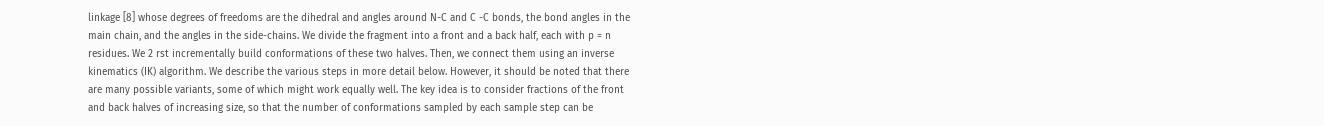linkage [8] whose degrees of freedoms are the dihedral and angles around N-C and C -C bonds, the bond angles in the main chain, and the angles in the side-chains. We divide the fragment into a front and a back half, each with p = n residues. We 2 rst incrementally build conformations of these two halves. Then, we connect them using an inverse kinematics (IK) algorithm. We describe the various steps in more detail below. However, it should be noted that there are many possible variants, some of which might work equally well. The key idea is to consider fractions of the front and back halves of increasing size, so that the number of conformations sampled by each sample step can be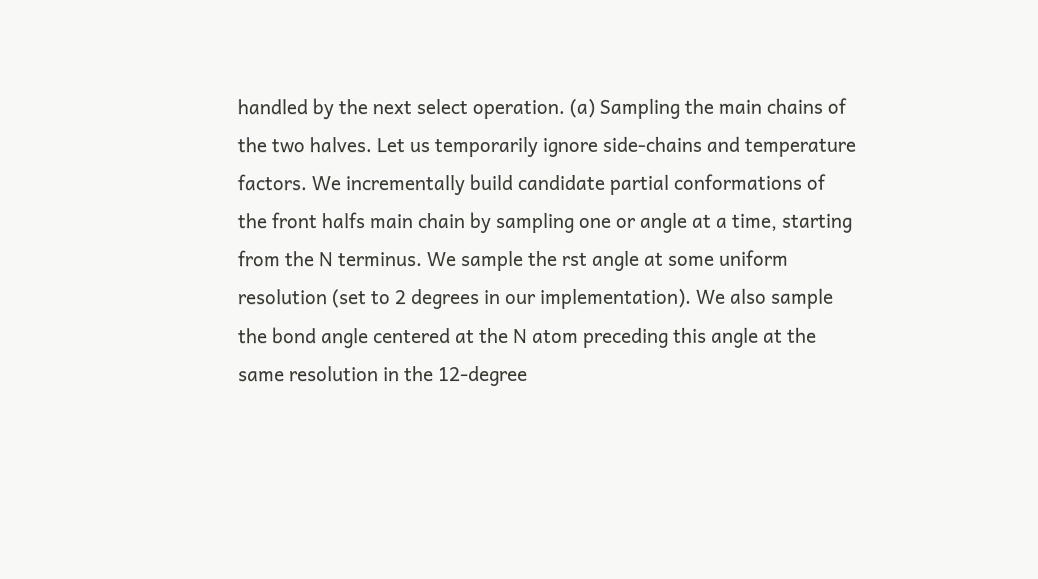handled by the next select operation. (a) Sampling the main chains of the two halves. Let us temporarily ignore side-chains and temperature factors. We incrementally build candidate partial conformations of the front halfs main chain by sampling one or angle at a time, starting from the N terminus. We sample the rst angle at some uniform resolution (set to 2 degrees in our implementation). We also sample the bond angle centered at the N atom preceding this angle at the same resolution in the 12-degree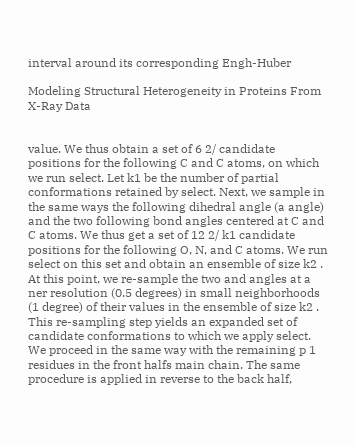interval around its corresponding Engh-Huber

Modeling Structural Heterogeneity in Proteins From X-Ray Data


value. We thus obtain a set of 6 2/ candidate positions for the following C and C atoms, on which we run select. Let k1 be the number of partial conformations retained by select. Next, we sample in the same ways the following dihedral angle (a angle) and the two following bond angles centered at C and C atoms. We thus get a set of 12 2/ k1 candidate positions for the following O, N, and C atoms. We run select on this set and obtain an ensemble of size k2 . At this point, we re-sample the two and angles at a ner resolution (0.5 degrees) in small neighborhoods (1 degree) of their values in the ensemble of size k2 . This re-sampling step yields an expanded set of candidate conformations to which we apply select. We proceed in the same way with the remaining p 1 residues in the front halfs main chain. The same procedure is applied in reverse to the back half,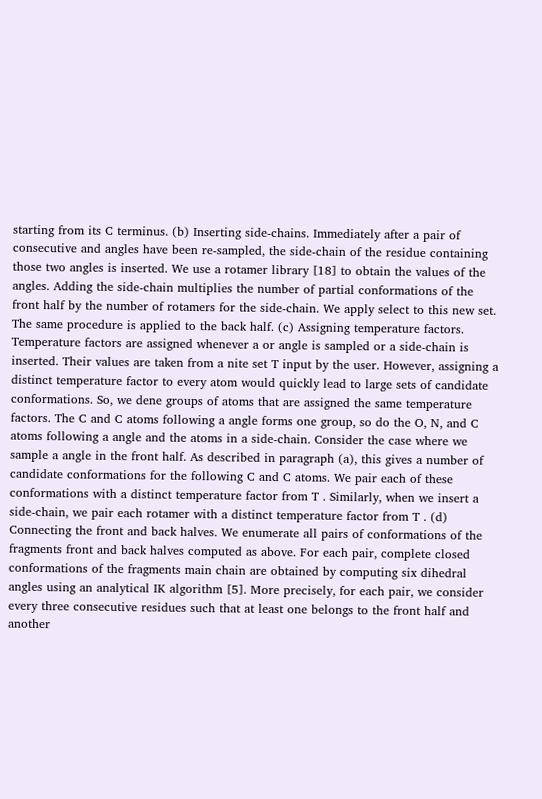starting from its C terminus. (b) Inserting side-chains. Immediately after a pair of consecutive and angles have been re-sampled, the side-chain of the residue containing those two angles is inserted. We use a rotamer library [18] to obtain the values of the angles. Adding the side-chain multiplies the number of partial conformations of the front half by the number of rotamers for the side-chain. We apply select to this new set. The same procedure is applied to the back half. (c) Assigning temperature factors. Temperature factors are assigned whenever a or angle is sampled or a side-chain is inserted. Their values are taken from a nite set T input by the user. However, assigning a distinct temperature factor to every atom would quickly lead to large sets of candidate conformations. So, we dene groups of atoms that are assigned the same temperature factors. The C and C atoms following a angle forms one group, so do the O, N, and C atoms following a angle and the atoms in a side-chain. Consider the case where we sample a angle in the front half. As described in paragraph (a), this gives a number of candidate conformations for the following C and C atoms. We pair each of these conformations with a distinct temperature factor from T . Similarly, when we insert a side-chain, we pair each rotamer with a distinct temperature factor from T . (d) Connecting the front and back halves. We enumerate all pairs of conformations of the fragments front and back halves computed as above. For each pair, complete closed conformations of the fragments main chain are obtained by computing six dihedral angles using an analytical IK algorithm [5]. More precisely, for each pair, we consider every three consecutive residues such that at least one belongs to the front half and another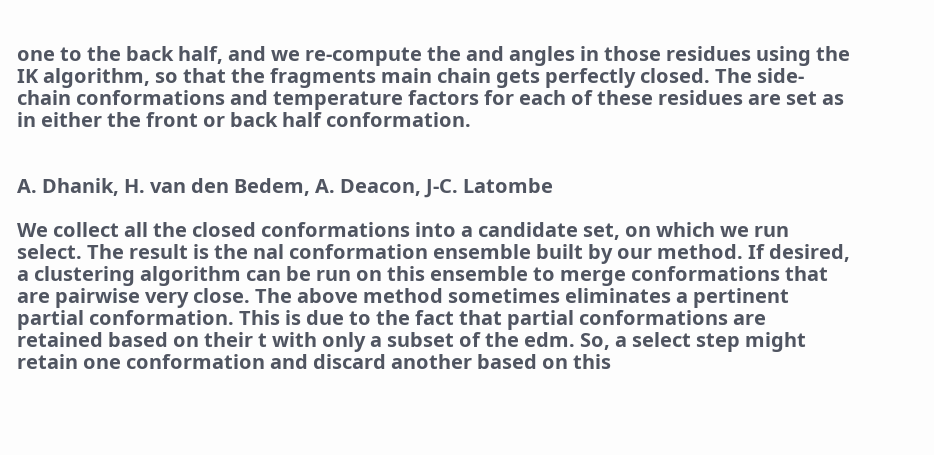one to the back half, and we re-compute the and angles in those residues using the IK algorithm, so that the fragments main chain gets perfectly closed. The side-chain conformations and temperature factors for each of these residues are set as in either the front or back half conformation.


A. Dhanik, H. van den Bedem, A. Deacon, J-C. Latombe

We collect all the closed conformations into a candidate set, on which we run select. The result is the nal conformation ensemble built by our method. If desired, a clustering algorithm can be run on this ensemble to merge conformations that are pairwise very close. The above method sometimes eliminates a pertinent partial conformation. This is due to the fact that partial conformations are retained based on their t with only a subset of the edm. So, a select step might retain one conformation and discard another based on this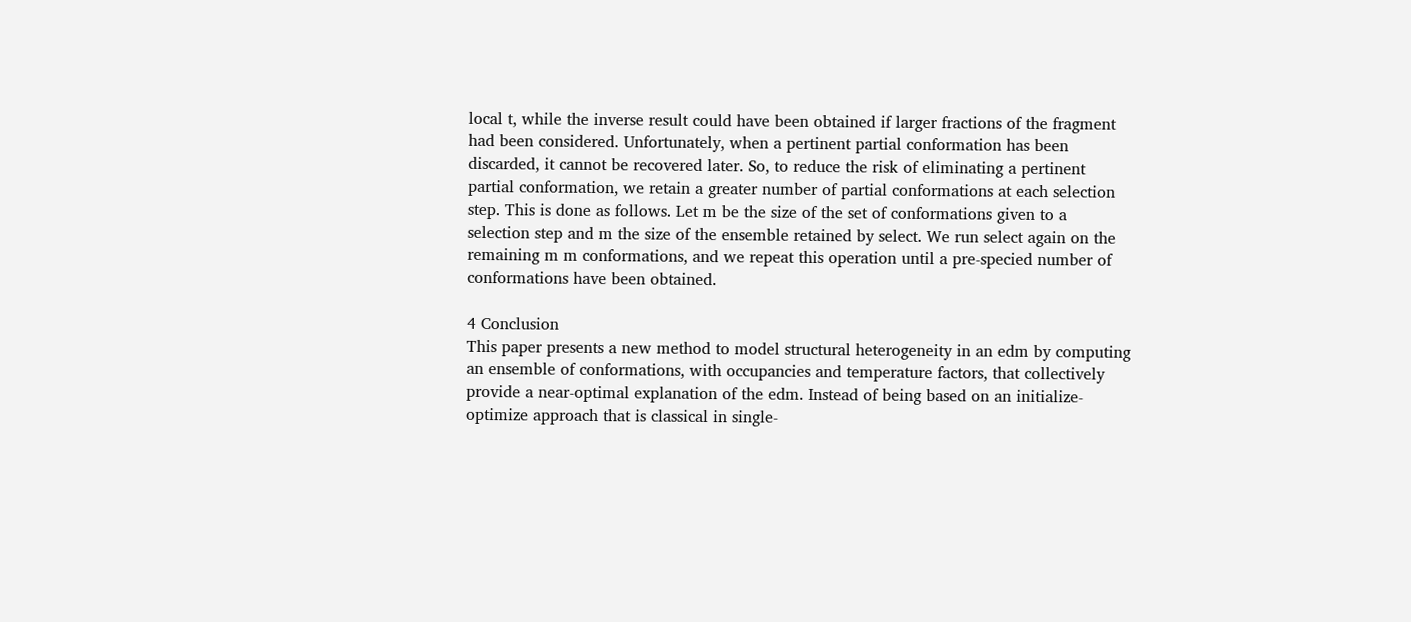local t, while the inverse result could have been obtained if larger fractions of the fragment had been considered. Unfortunately, when a pertinent partial conformation has been discarded, it cannot be recovered later. So, to reduce the risk of eliminating a pertinent partial conformation, we retain a greater number of partial conformations at each selection step. This is done as follows. Let m be the size of the set of conformations given to a selection step and m the size of the ensemble retained by select. We run select again on the remaining m m conformations, and we repeat this operation until a pre-specied number of conformations have been obtained.

4 Conclusion
This paper presents a new method to model structural heterogeneity in an edm by computing an ensemble of conformations, with occupancies and temperature factors, that collectively provide a near-optimal explanation of the edm. Instead of being based on an initialize-optimize approach that is classical in single-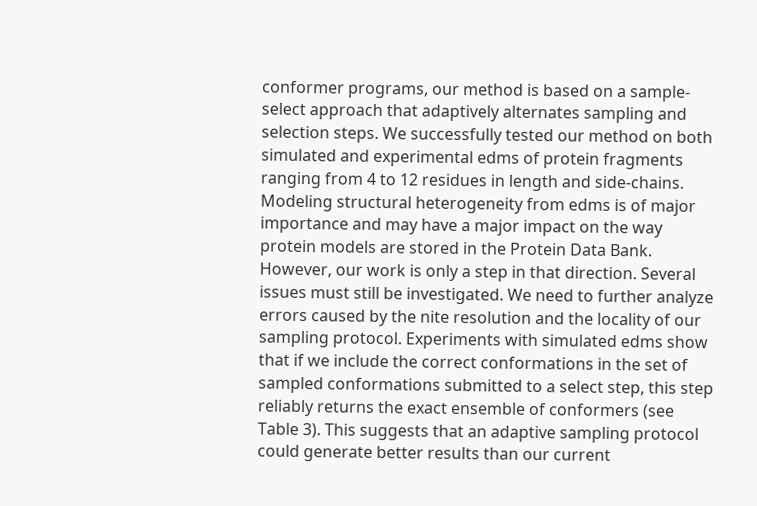conformer programs, our method is based on a sample-select approach that adaptively alternates sampling and selection steps. We successfully tested our method on both simulated and experimental edms of protein fragments ranging from 4 to 12 residues in length and side-chains. Modeling structural heterogeneity from edms is of major importance and may have a major impact on the way protein models are stored in the Protein Data Bank. However, our work is only a step in that direction. Several issues must still be investigated. We need to further analyze errors caused by the nite resolution and the locality of our sampling protocol. Experiments with simulated edms show that if we include the correct conformations in the set of sampled conformations submitted to a select step, this step reliably returns the exact ensemble of conformers (see Table 3). This suggests that an adaptive sampling protocol could generate better results than our current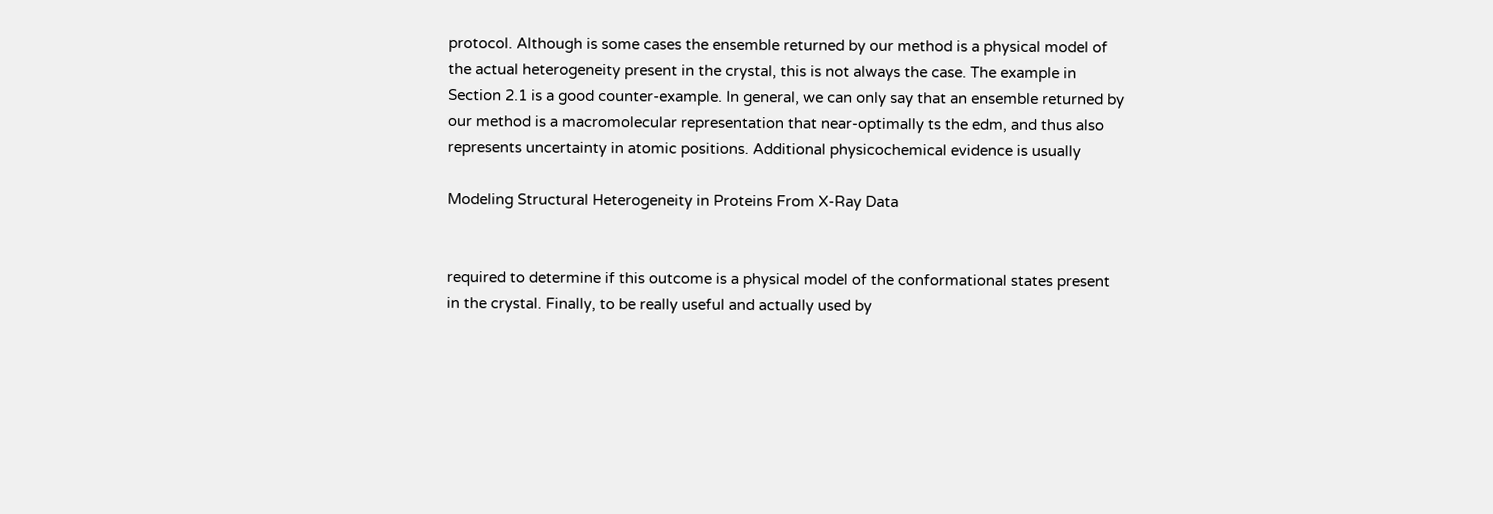protocol. Although is some cases the ensemble returned by our method is a physical model of the actual heterogeneity present in the crystal, this is not always the case. The example in Section 2.1 is a good counter-example. In general, we can only say that an ensemble returned by our method is a macromolecular representation that near-optimally ts the edm, and thus also represents uncertainty in atomic positions. Additional physicochemical evidence is usually

Modeling Structural Heterogeneity in Proteins From X-Ray Data


required to determine if this outcome is a physical model of the conformational states present in the crystal. Finally, to be really useful and actually used by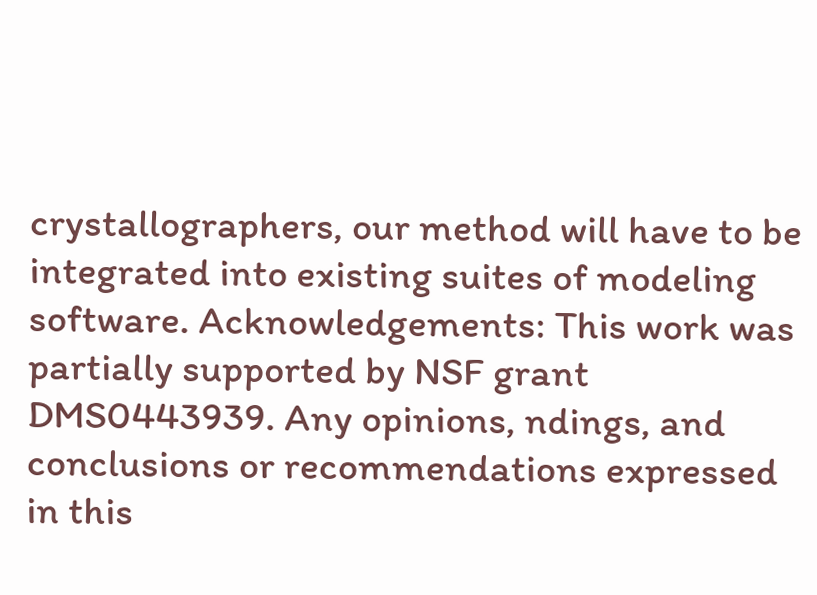crystallographers, our method will have to be integrated into existing suites of modeling software. Acknowledgements: This work was partially supported by NSF grant DMS0443939. Any opinions, ndings, and conclusions or recommendations expressed in this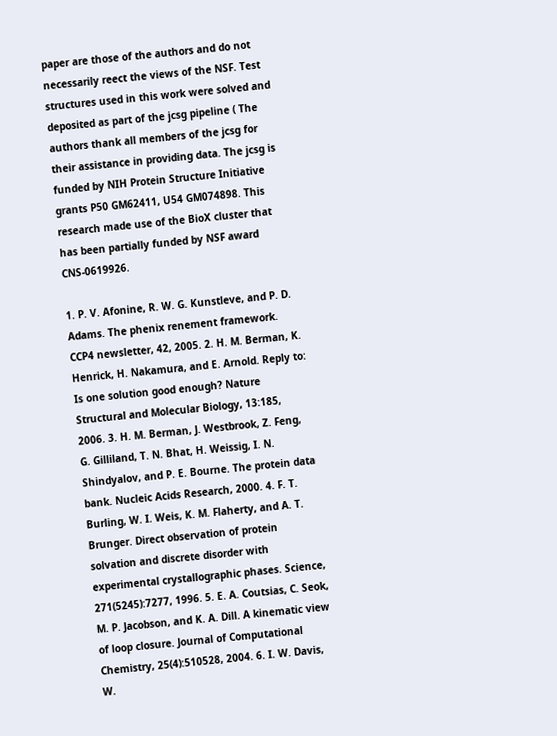paper are those of the authors and do not necessarily reect the views of the NSF. Test structures used in this work were solved and deposited as part of the jcsg pipeline ( The authors thank all members of the jcsg for their assistance in providing data. The jcsg is funded by NIH Protein Structure Initiative grants P50 GM62411, U54 GM074898. This research made use of the BioX cluster that has been partially funded by NSF award CNS-0619926.

1. P. V. Afonine, R. W. G. Kunstleve, and P. D. Adams. The phenix renement framework. CCP4 newsletter, 42, 2005. 2. H. M. Berman, K. Henrick, H. Nakamura, and E. Arnold. Reply to: Is one solution good enough? Nature Structural and Molecular Biology, 13:185, 2006. 3. H. M. Berman, J. Westbrook, Z. Feng, G. Gilliland, T. N. Bhat, H. Weissig, I. N. Shindyalov, and P. E. Bourne. The protein data bank. Nucleic Acids Research, 2000. 4. F. T. Burling, W. I. Weis, K. M. Flaherty, and A. T. Brunger. Direct observation of protein solvation and discrete disorder with experimental crystallographic phases. Science, 271(5245):7277, 1996. 5. E. A. Coutsias, C. Seok, M. P. Jacobson, and K. A. Dill. A kinematic view of loop closure. Journal of Computational Chemistry, 25(4):510528, 2004. 6. I. W. Davis, W.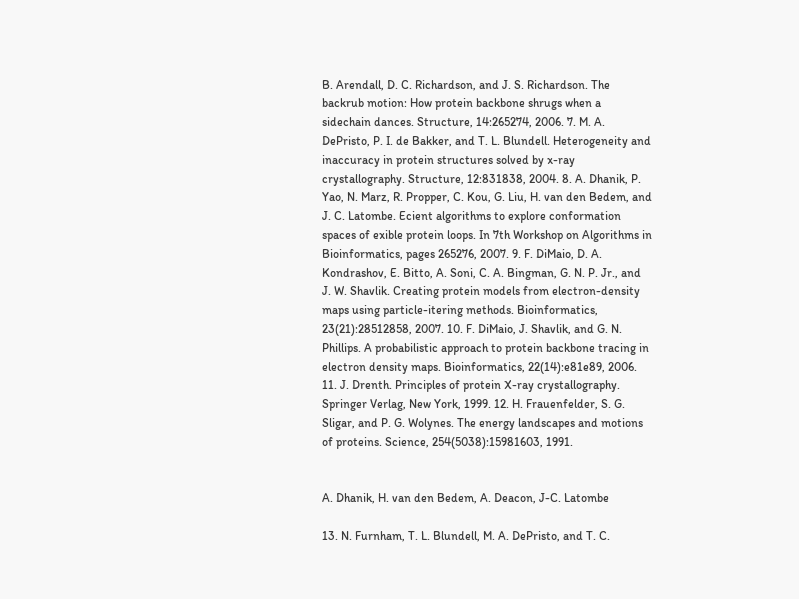B. Arendall, D. C. Richardson, and J. S. Richardson. The backrub motion: How protein backbone shrugs when a sidechain dances. Structure, 14:265274, 2006. 7. M. A. DePristo, P. I. de Bakker, and T. L. Blundell. Heterogeneity and inaccuracy in protein structures solved by x-ray crystallography. Structure, 12:831838, 2004. 8. A. Dhanik, P. Yao, N. Marz, R. Propper, C. Kou, G. Liu, H. van den Bedem, and J. C. Latombe. Ecient algorithms to explore conformation spaces of exible protein loops. In 7th Workshop on Algorithms in Bioinformatics, pages 265276, 2007. 9. F. DiMaio, D. A. Kondrashov, E. Bitto, A. Soni, C. A. Bingman, G. N. P. Jr., and J. W. Shavlik. Creating protein models from electron-density maps using particle-itering methods. Bioinformatics, 23(21):28512858, 2007. 10. F. DiMaio, J. Shavlik, and G. N. Phillips. A probabilistic approach to protein backbone tracing in electron density maps. Bioinformatics, 22(14):e81e89, 2006. 11. J. Drenth. Principles of protein X-ray crystallography. Springer Verlag, New York, 1999. 12. H. Frauenfelder, S. G. Sligar, and P. G. Wolynes. The energy landscapes and motions of proteins. Science, 254(5038):15981603, 1991.


A. Dhanik, H. van den Bedem, A. Deacon, J-C. Latombe

13. N. Furnham, T. L. Blundell, M. A. DePristo, and T. C.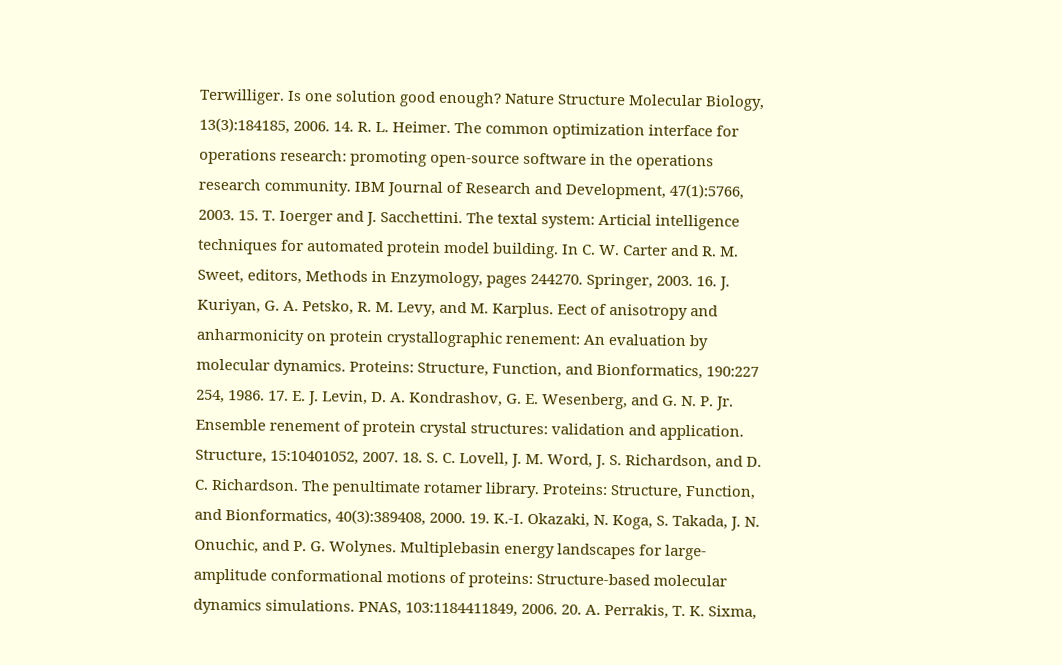Terwilliger. Is one solution good enough? Nature Structure Molecular Biology, 13(3):184185, 2006. 14. R. L. Heimer. The common optimization interface for operations research: promoting open-source software in the operations research community. IBM Journal of Research and Development, 47(1):5766, 2003. 15. T. Ioerger and J. Sacchettini. The textal system: Articial intelligence techniques for automated protein model building. In C. W. Carter and R. M. Sweet, editors, Methods in Enzymology, pages 244270. Springer, 2003. 16. J. Kuriyan, G. A. Petsko, R. M. Levy, and M. Karplus. Eect of anisotropy and anharmonicity on protein crystallographic renement: An evaluation by molecular dynamics. Proteins: Structure, Function, and Bionformatics, 190:227 254, 1986. 17. E. J. Levin, D. A. Kondrashov, G. E. Wesenberg, and G. N. P. Jr. Ensemble renement of protein crystal structures: validation and application. Structure, 15:10401052, 2007. 18. S. C. Lovell, J. M. Word, J. S. Richardson, and D. C. Richardson. The penultimate rotamer library. Proteins: Structure, Function, and Bionformatics, 40(3):389408, 2000. 19. K.-I. Okazaki, N. Koga, S. Takada, J. N. Onuchic, and P. G. Wolynes. Multiplebasin energy landscapes for large-amplitude conformational motions of proteins: Structure-based molecular dynamics simulations. PNAS, 103:1184411849, 2006. 20. A. Perrakis, T. K. Sixma,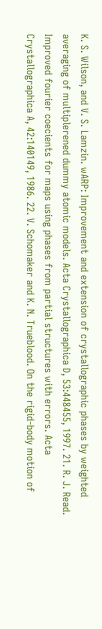K. S. Wilson, and V. S. Lamzin. wARP: Improvement and extension of crystallographic phases by weighted averaging of multiplerened dummy atomic models. Acta Crystallographica D, 53:448455, 1997. 21. R. J. Read. Improved fourier coecients for maps using phases from partial structures with errors. Acta Crystallographica A, 42:140149, 1986. 22. V. Schomaker and K. N. Trueblood. On the rigid-body motion of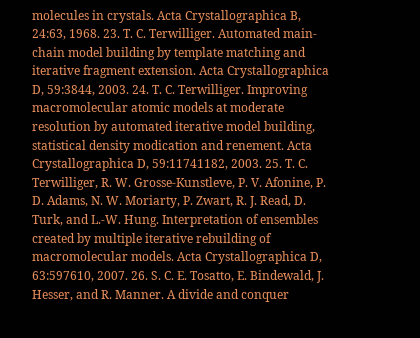molecules in crystals. Acta Crystallographica B, 24:63, 1968. 23. T. C. Terwilliger. Automated main-chain model building by template matching and iterative fragment extension. Acta Crystallographica D, 59:3844, 2003. 24. T. C. Terwilliger. Improving macromolecular atomic models at moderate resolution by automated iterative model building, statistical density modication and renement. Acta Crystallographica D, 59:11741182, 2003. 25. T. C. Terwilliger, R. W. Grosse-Kunstleve, P. V. Afonine, P. D. Adams, N. W. Moriarty, P. Zwart, R. J. Read, D. Turk, and L.-W. Hung. Interpretation of ensembles created by multiple iterative rebuilding of macromolecular models. Acta Crystallographica D, 63:597610, 2007. 26. S. C. E. Tosatto, E. Bindewald, J. Hesser, and R. Manner. A divide and conquer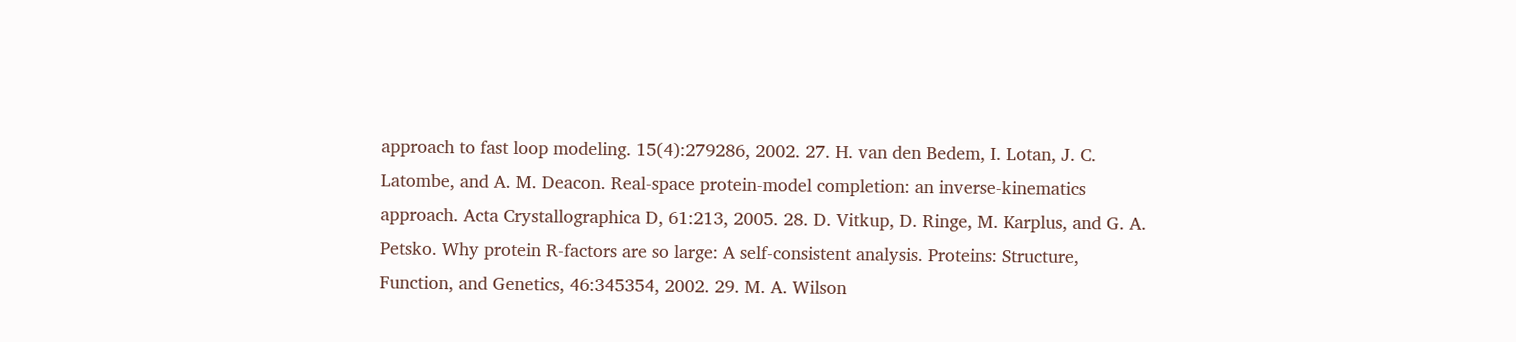approach to fast loop modeling. 15(4):279286, 2002. 27. H. van den Bedem, I. Lotan, J. C. Latombe, and A. M. Deacon. Real-space protein-model completion: an inverse-kinematics approach. Acta Crystallographica D, 61:213, 2005. 28. D. Vitkup, D. Ringe, M. Karplus, and G. A. Petsko. Why protein R-factors are so large: A self-consistent analysis. Proteins: Structure, Function, and Genetics, 46:345354, 2002. 29. M. A. Wilson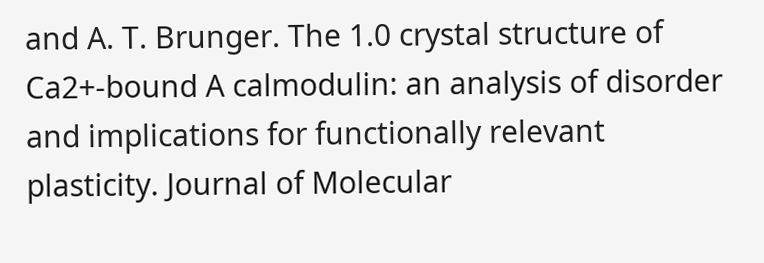and A. T. Brunger. The 1.0 crystal structure of Ca2+-bound A calmodulin: an analysis of disorder and implications for functionally relevant plasticity. Journal of Molecular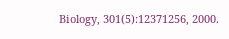Biology, 301(5):12371256, 2000.